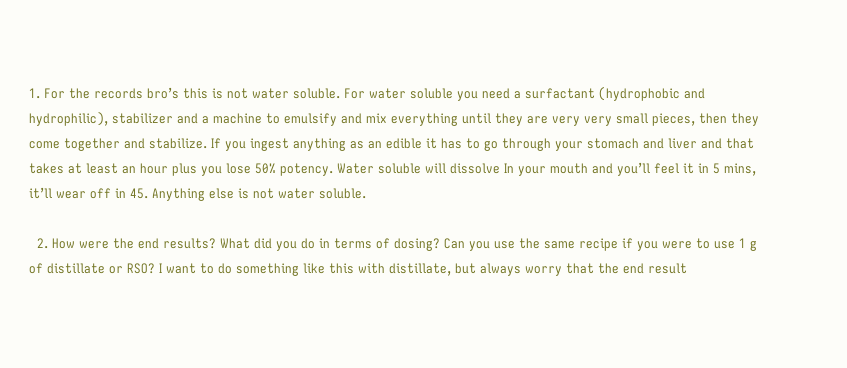1. For the records bro’s this is not water soluble. For water soluble you need a surfactant (hydrophobic and hydrophilic), stabilizer and a machine to emulsify and mix everything until they are very very small pieces, then they come together and stabilize. If you ingest anything as an edible it has to go through your stomach and liver and that takes at least an hour plus you lose 50% potency. Water soluble will dissolve In your mouth and you’ll feel it in 5 mins, it’ll wear off in 45. Anything else is not water soluble.

  2. How were the end results? What did you do in terms of dosing? Can you use the same recipe if you were to use 1 g of distillate or RSO? I want to do something like this with distillate, but always worry that the end result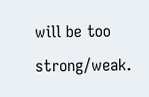will be too strong/weak.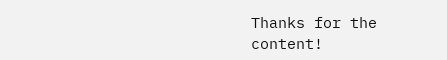Thanks for the content!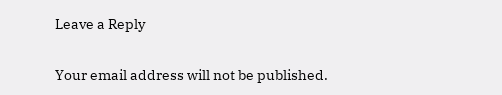Leave a Reply

Your email address will not be published.